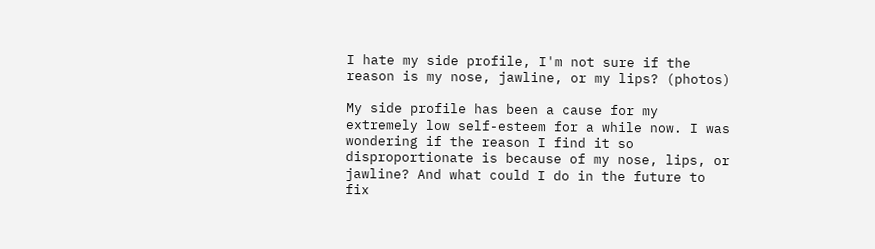I hate my side profile, I'm not sure if the reason is my nose, jawline, or my lips? (photos)

My side profile has been a cause for my extremely low self-esteem for a while now. I was wondering if the reason I find it so disproportionate is because of my nose, lips, or jawline? And what could I do in the future to fix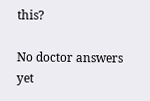this?

No doctor answers yet